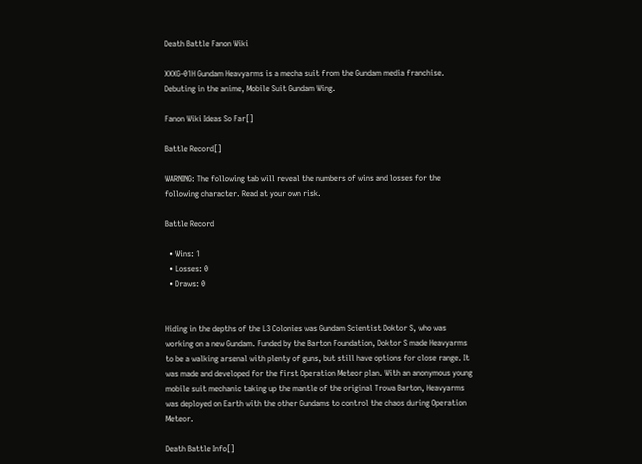Death Battle Fanon Wiki

XXXG-01H Gundam Heavyarms is a mecha suit from the Gundam media franchise. Debuting in the anime, Mobile Suit Gundam Wing.

Fanon Wiki Ideas So Far[]

Battle Record[]

WARNING: The following tab will reveal the numbers of wins and losses for the following character. Read at your own risk.

Battle Record

  • Wins: 1
  • Losses: 0
  • Draws: 0


Hiding in the depths of the L3 Colonies was Gundam Scientist Doktor S, who was working on a new Gundam. Funded by the Barton Foundation, Doktor S made Heavyarms to be a walking arsenal with plenty of guns, but still have options for close range. It was made and developed for the first Operation Meteor plan. With an anonymous young mobile suit mechanic taking up the mantle of the original Trowa Barton, Heavyarms was deployed on Earth with the other Gundams to control the chaos during Operation Meteor.

Death Battle Info[]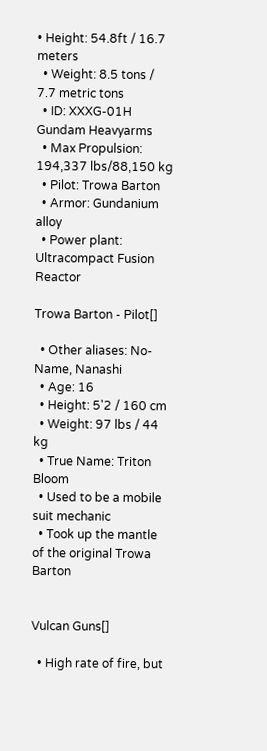• Height: 54.8ft / 16.7 meters
  • Weight: 8.5 tons / 7.7 metric tons
  • ID: XXXG-01H Gundam Heavyarms
  • Max Propulsion: 194,337 lbs/88,150 kg
  • Pilot: Trowa Barton
  • Armor: Gundanium alloy
  • Power plant: Ultracompact Fusion Reactor

Trowa Barton - Pilot[]

  • Other aliases: No-Name, Nanashi
  • Age: 16
  • Height: 5'2 / 160 cm
  • Weight: 97 lbs / 44 kg
  • True Name: Triton Bloom
  • Used to be a mobile suit mechanic
  • Took up the mantle of the original Trowa Barton


Vulcan Guns[]

  • High rate of fire, but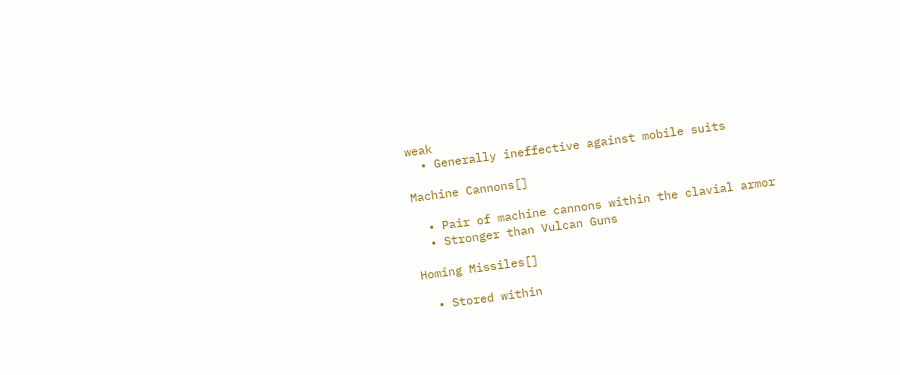weak
  • Generally ineffective against mobile suits

Machine Cannons[]

  • Pair of machine cannons within the clavial armor
  • Stronger than Vulcan Guns

Homing Missiles[]

  • Stored within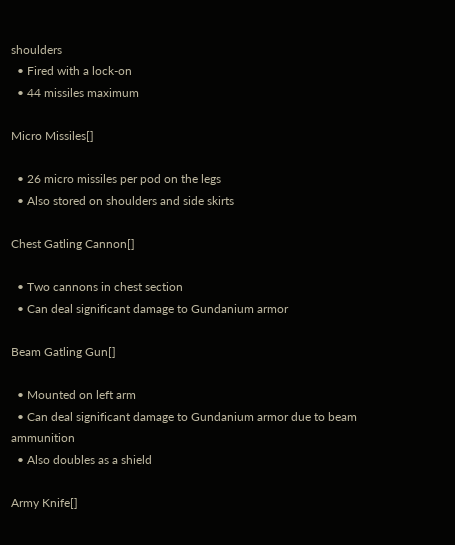shoulders
  • Fired with a lock-on
  • 44 missiles maximum

Micro Missiles[]

  • 26 micro missiles per pod on the legs
  • Also stored on shoulders and side skirts

Chest Gatling Cannon[]

  • Two cannons in chest section
  • Can deal significant damage to Gundanium armor

Beam Gatling Gun[]

  • Mounted on left arm
  • Can deal significant damage to Gundanium armor due to beam ammunition
  • Also doubles as a shield

Army Knife[]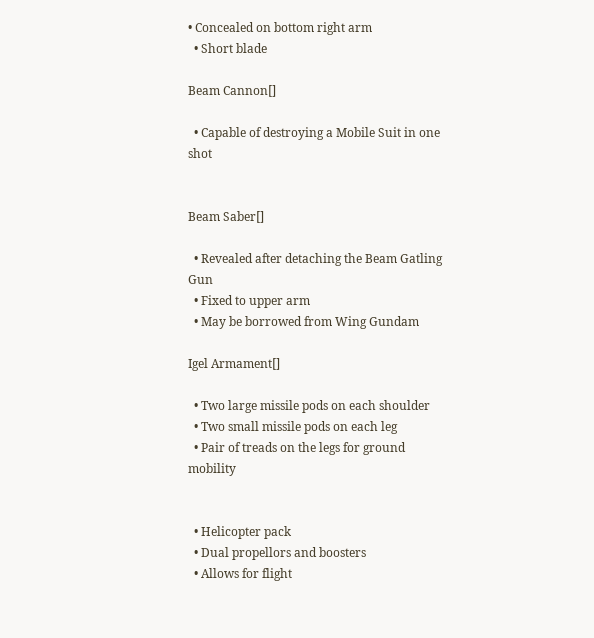• Concealed on bottom right arm
  • Short blade

Beam Cannon[]

  • Capable of destroying a Mobile Suit in one shot


Beam Saber[]

  • Revealed after detaching the Beam Gatling Gun
  • Fixed to upper arm
  • May be borrowed from Wing Gundam

Igel Armament[]

  • Two large missile pods on each shoulder
  • Two small missile pods on each leg
  • Pair of treads on the legs for ground mobility


  • Helicopter pack
  • Dual propellors and boosters
  • Allows for flight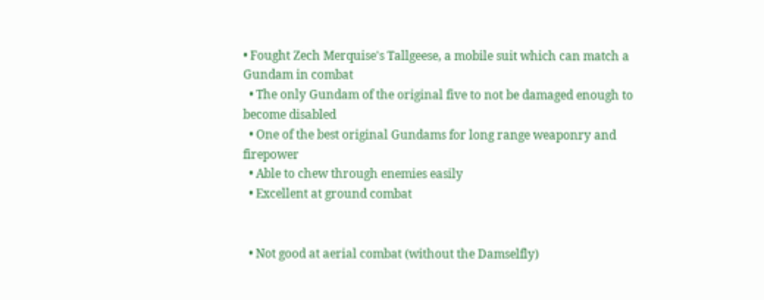• Fought Zech Merquise's Tallgeese, a mobile suit which can match a Gundam in combat
  • The only Gundam of the original five to not be damaged enough to become disabled
  • One of the best original Gundams for long range weaponry and firepower
  • Able to chew through enemies easily
  • Excellent at ground combat


  • Not good at aerial combat (without the Damselfly)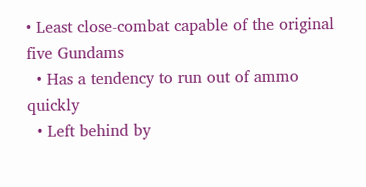• Least close-combat capable of the original five Gundams
  • Has a tendency to run out of ammo quickly
  • Left behind by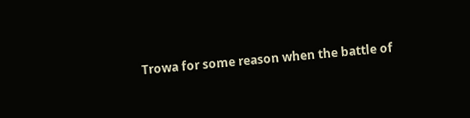Trowa for some reason when the battle of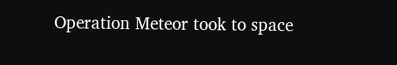Operation Meteor took to space